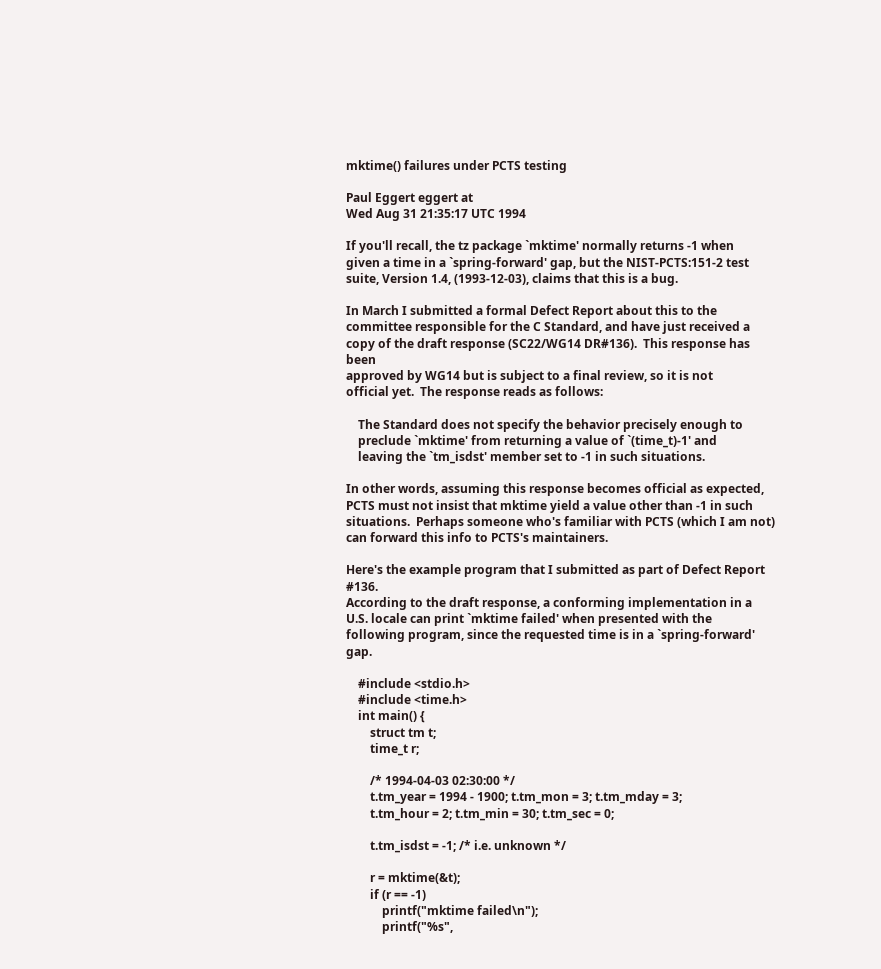mktime() failures under PCTS testing

Paul Eggert eggert at
Wed Aug 31 21:35:17 UTC 1994

If you'll recall, the tz package `mktime' normally returns -1 when
given a time in a `spring-forward' gap, but the NIST-PCTS:151-2 test
suite, Version 1.4, (1993-12-03), claims that this is a bug.

In March I submitted a formal Defect Report about this to the
committee responsible for the C Standard, and have just received a
copy of the draft response (SC22/WG14 DR#136).  This response has been
approved by WG14 but is subject to a final review, so it is not
official yet.  The response reads as follows:

    The Standard does not specify the behavior precisely enough to
    preclude `mktime' from returning a value of `(time_t)-1' and
    leaving the `tm_isdst' member set to -1 in such situations.

In other words, assuming this response becomes official as expected,
PCTS must not insist that mktime yield a value other than -1 in such
situations.  Perhaps someone who's familiar with PCTS (which I am not)
can forward this info to PCTS's maintainers.

Here's the example program that I submitted as part of Defect Report #136.
According to the draft response, a conforming implementation in a
U.S. locale can print `mktime failed' when presented with the
following program, since the requested time is in a `spring-forward' gap.

    #include <stdio.h>
    #include <time.h>
    int main() {
        struct tm t;
        time_t r;

        /* 1994-04-03 02:30:00 */
        t.tm_year = 1994 - 1900; t.tm_mon = 3; t.tm_mday = 3;
        t.tm_hour = 2; t.tm_min = 30; t.tm_sec = 0;

        t.tm_isdst = -1; /* i.e. unknown */

        r = mktime(&t);
        if (r == -1)
            printf("mktime failed\n");
            printf("%s",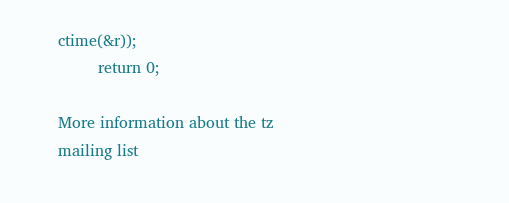ctime(&r));
        return 0;

More information about the tz mailing list